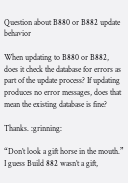Question about B880 or B882 update behavior

When updating to B880 or B882, does it check the database for errors as part of the update process? If updating produces no error messages, does that mean the existing database is fine?

Thanks. :grinning:

“Don’t look a gift horse in the mouth.” I guess Build 882 wasn’t a gift,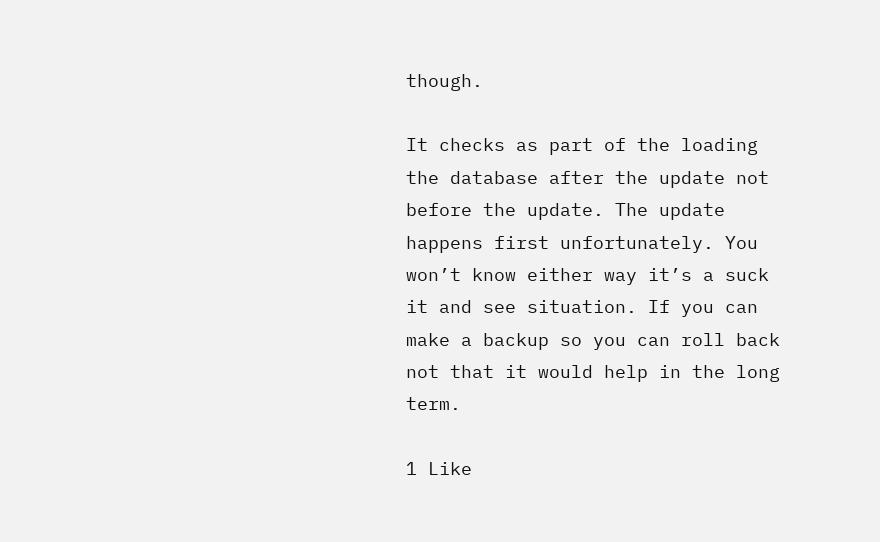though.

It checks as part of the loading the database after the update not before the update. The update happens first unfortunately. You won’t know either way it’s a suck it and see situation. If you can make a backup so you can roll back not that it would help in the long term.

1 Like